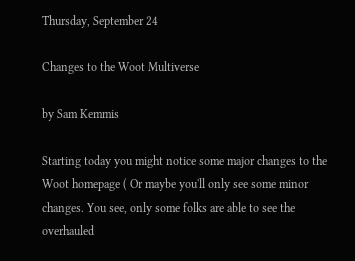Thursday, September 24

Changes to the Woot Multiverse

by Sam Kemmis

Starting today you might notice some major changes to the Woot homepage ( Or maybe you'll only see some minor changes. You see, only some folks are able to see the overhauled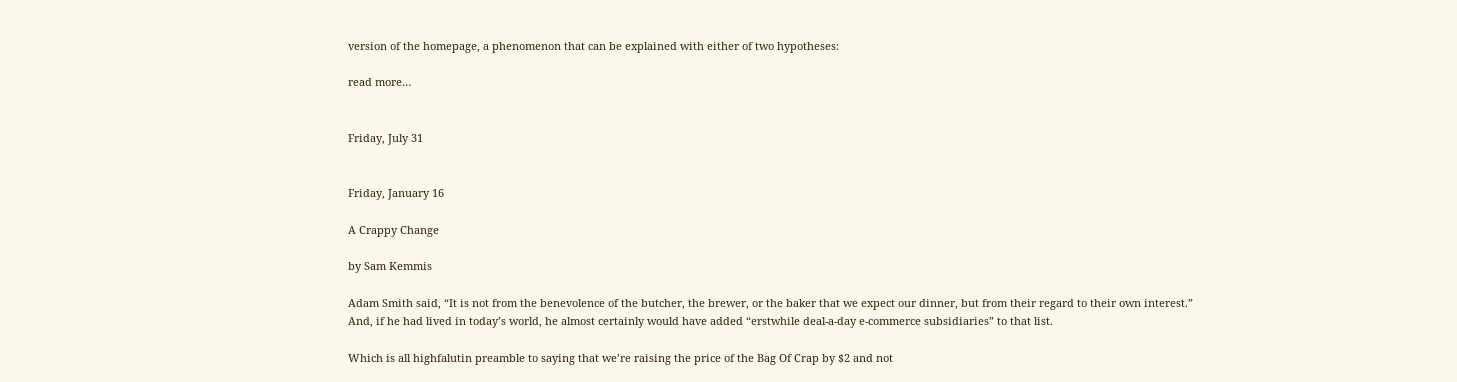version of the homepage, a phenomenon that can be explained with either of two hypotheses:

read more…


Friday, July 31


Friday, January 16

A Crappy Change

by Sam Kemmis

Adam Smith said, “It is not from the benevolence of the butcher, the brewer, or the baker that we expect our dinner, but from their regard to their own interest.” And, if he had lived in today’s world, he almost certainly would have added “erstwhile deal-a-day e-commerce subsidiaries” to that list.

Which is all highfalutin preamble to saying that we’re raising the price of the Bag Of Crap by $2 and not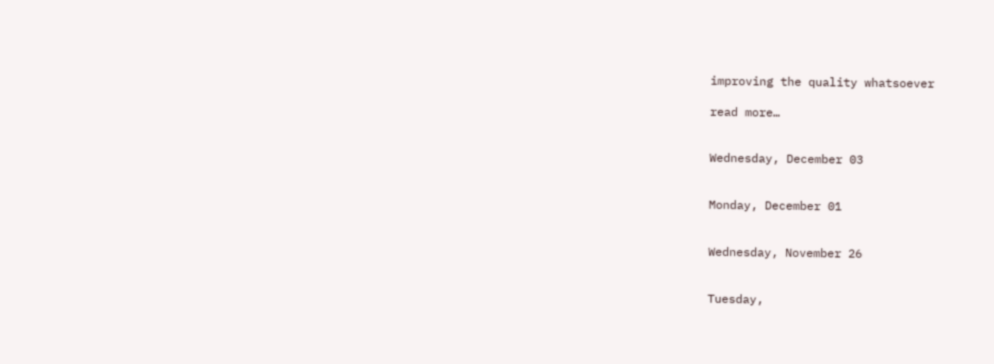improving the quality whatsoever

read more…


Wednesday, December 03


Monday, December 01


Wednesday, November 26


Tuesday,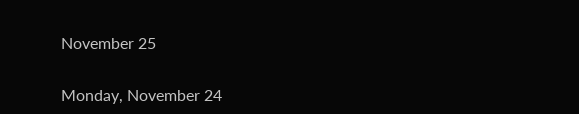November 25


Monday, November 24